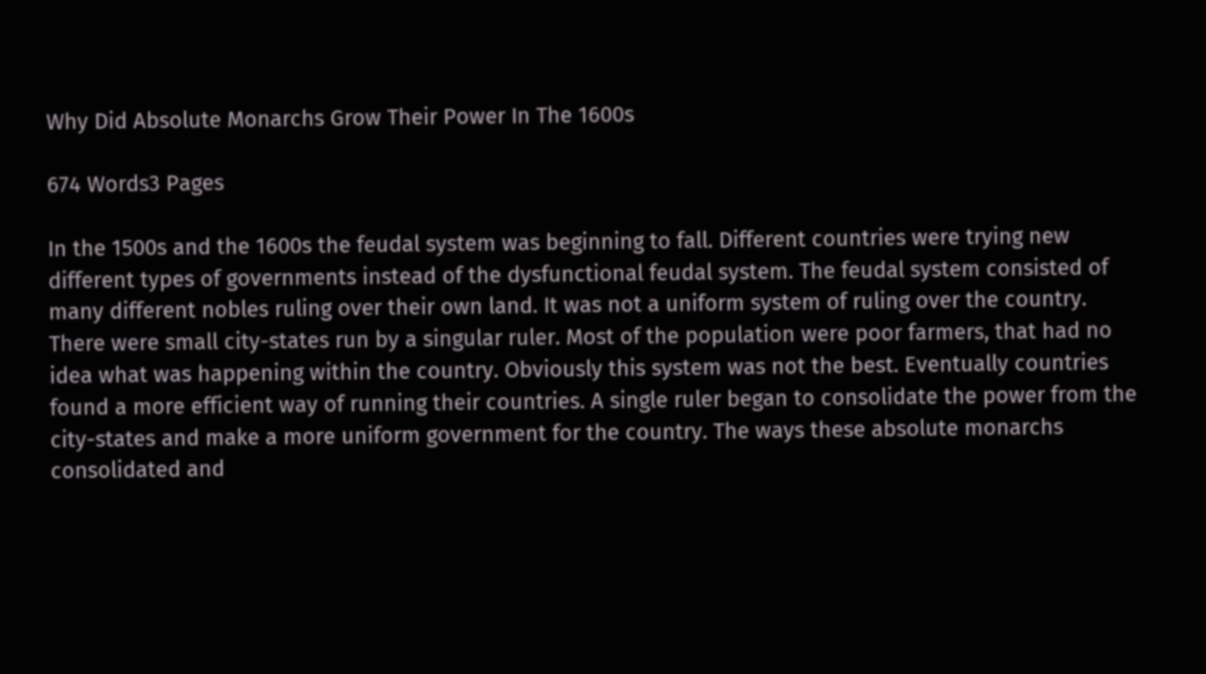Why Did Absolute Monarchs Grow Their Power In The 1600s

674 Words3 Pages

In the 1500s and the 1600s the feudal system was beginning to fall. Different countries were trying new different types of governments instead of the dysfunctional feudal system. The feudal system consisted of many different nobles ruling over their own land. It was not a uniform system of ruling over the country. There were small city-states run by a singular ruler. Most of the population were poor farmers, that had no idea what was happening within the country. Obviously this system was not the best. Eventually countries found a more efficient way of running their countries. A single ruler began to consolidate the power from the city-states and make a more uniform government for the country. The ways these absolute monarchs consolidated and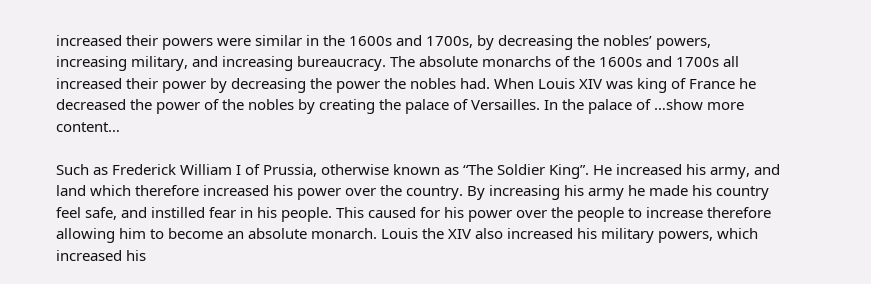increased their powers were similar in the 1600s and 1700s, by decreasing the nobles’ powers, increasing military, and increasing bureaucracy. The absolute monarchs of the 1600s and 1700s all increased their power by decreasing the power the nobles had. When Louis XIV was king of France he decreased the power of the nobles by creating the palace of Versailles. In the palace of …show more content…

Such as Frederick William I of Prussia, otherwise known as “The Soldier King”. He increased his army, and land which therefore increased his power over the country. By increasing his army he made his country feel safe, and instilled fear in his people. This caused for his power over the people to increase therefore allowing him to become an absolute monarch. Louis the XIV also increased his military powers, which increased his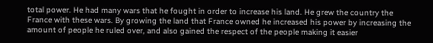total power. He had many wars that he fought in order to increase his land. He grew the country the France with these wars. By growing the land that France owned he increased his power by increasing the amount of people he ruled over, and also gained the respect of the people making it easier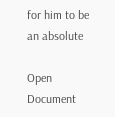for him to be an absolute

Open Document